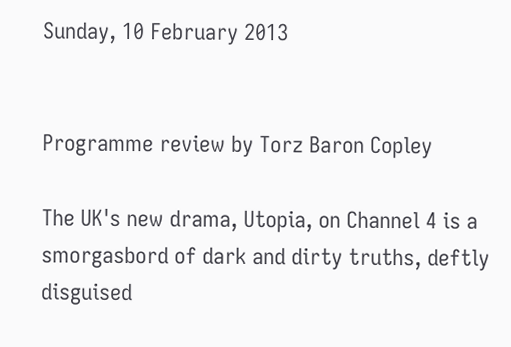Sunday, 10 February 2013


Programme review by Torz Baron Copley

The UK's new drama, Utopia, on Channel 4 is a smorgasbord of dark and dirty truths, deftly disguised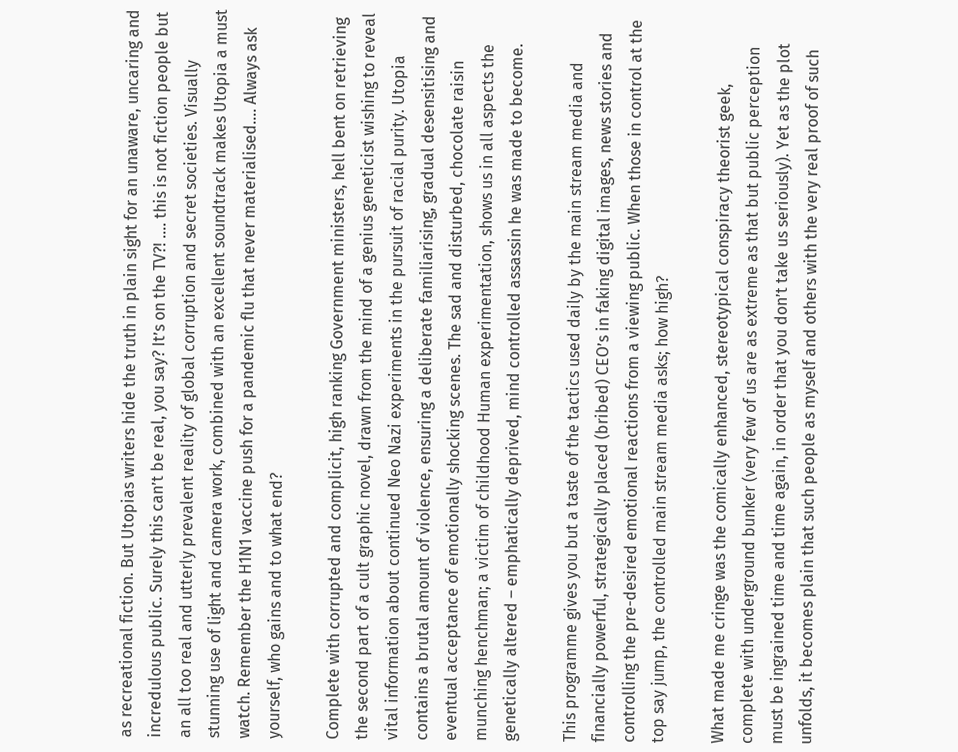as recreational fiction. But Utopias writers hide the truth in plain sight for an unaware, uncaring and incredulous public. Surely this can’t be real, you say? It’s on the TV?! …. this is not fiction people but an all too real and utterly prevalent reality of global corruption and secret societies. Visually stunning use of light and camera work, combined with an excellent soundtrack makes Utopia a must watch. Remember the H1N1 vaccine push for a pandemic flu that never materialised…. Always ask yourself, who gains and to what end?

Complete with corrupted and complicit, high ranking Government ministers, hell bent on retrieving the second part of a cult graphic novel, drawn from the mind of a genius geneticist wishing to reveal vital information about continued Neo Nazi experiments in the pursuit of racial purity. Utopia contains a brutal amount of violence, ensuring a deliberate familiarising, gradual desensitising and eventual acceptance of emotionally shocking scenes. The sad and disturbed, chocolate raisin munching henchman; a victim of childhood Human experimentation, shows us in all aspects the genetically altered – emphatically deprived, mind controlled assassin he was made to become.

This programme gives you but a taste of the tactics used daily by the main stream media and financially powerful, strategically placed (bribed) CEO’s in faking digital images, news stories and controlling the pre-desired emotional reactions from a viewing public. When those in control at the top say jump, the controlled main stream media asks; how high?

What made me cringe was the comically enhanced, stereotypical conspiracy theorist geek, complete with underground bunker (very few of us are as extreme as that but public perception must be ingrained time and time again, in order that you don’t take us seriously). Yet as the plot unfolds, it becomes plain that such people as myself and others with the very real proof of such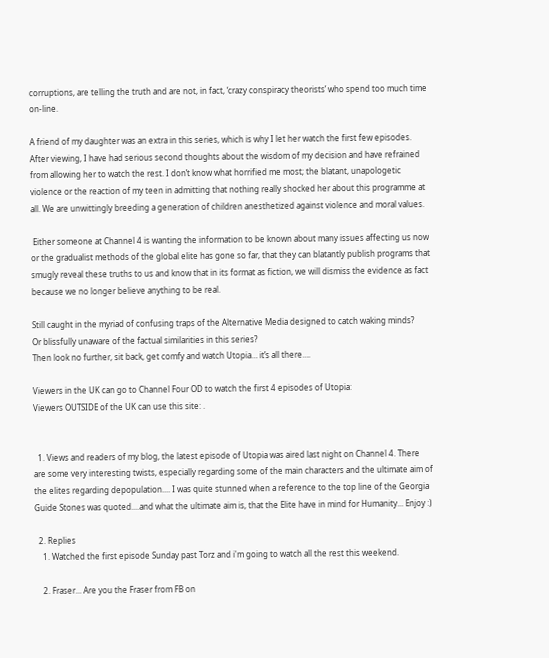corruptions, are telling the truth and are not, in fact, ‘crazy conspiracy theorists’ who spend too much time on-line.

A friend of my daughter was an extra in this series, which is why I let her watch the first few episodes. After viewing, I have had serious second thoughts about the wisdom of my decision and have refrained from allowing her to watch the rest. I don’t know what horrified me most; the blatant, unapologetic violence or the reaction of my teen in admitting that nothing really shocked her about this programme at all. We are unwittingly breeding a generation of children anesthetized against violence and moral values.

 Either someone at Channel 4 is wanting the information to be known about many issues affecting us now or the gradualist methods of the global elite has gone so far, that they can blatantly publish programs that smugly reveal these truths to us and know that in its format as fiction, we will dismiss the evidence as fact because we no longer believe anything to be real.

Still caught in the myriad of confusing traps of the Alternative Media designed to catch waking minds?
Or blissfully unaware of the factual similarities in this series?
Then look no further, sit back, get comfy and watch Utopia… it’s all there….

Viewers in the UK can go to Channel Four OD to watch the first 4 episodes of Utopia:
Viewers OUTSIDE of the UK can use this site: .


  1. Views and readers of my blog, the latest episode of Utopia was aired last night on Channel 4. There are some very interesting twists, especially regarding some of the main characters and the ultimate aim of the elites regarding depopulation.... I was quite stunned when a reference to the top line of the Georgia Guide Stones was quoted....and what the ultimate aim is, that the Elite have in mind for Humanity... Enjoy :)

  2. Replies
    1. Watched the first episode Sunday past Torz and i'm going to watch all the rest this weekend.

    2. Fraser... Are you the Fraser from FB on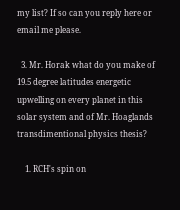my list? If so can you reply here or email me please.

  3. Mr. Horak what do you make of 19.5 degree latitudes energetic upwelling on every planet in this solar system and of Mr. Hoaglands transdimentional physics thesis?

    1. RCH's spin on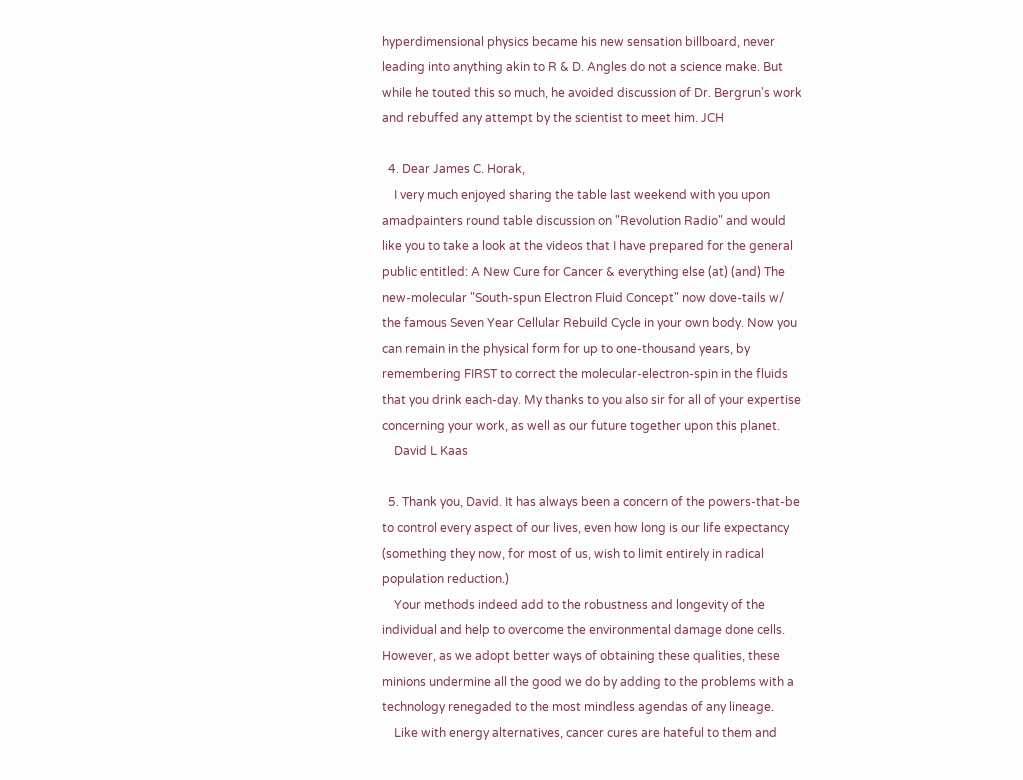hyperdimensional physics became his new sensation billboard, never leading into anything akin to R & D. Angles do not a science make. But while he touted this so much, he avoided discussion of Dr. Bergrun's work and rebuffed any attempt by the scientist to meet him. JCH

  4. Dear James C. Horak,
    I very much enjoyed sharing the table last weekend with you upon amadpainters round table discussion on "Revolution Radio" and would like you to take a look at the videos that I have prepared for the general public entitled: A New Cure for Cancer & everything else (at) (and) The new-molecular "South-spun Electron Fluid Concept" now dove-tails w/ the famous Seven Year Cellular Rebuild Cycle in your own body. Now you can remain in the physical form for up to one-thousand years, by remembering FIRST to correct the molecular-electron-spin in the fluids that you drink each-day. My thanks to you also sir for all of your expertise concerning your work, as well as our future together upon this planet.
    David L Kaas

  5. Thank you, David. It has always been a concern of the powers-that-be to control every aspect of our lives, even how long is our life expectancy (something they now, for most of us, wish to limit entirely in radical population reduction.)
    Your methods indeed add to the robustness and longevity of the individual and help to overcome the environmental damage done cells. However, as we adopt better ways of obtaining these qualities, these minions undermine all the good we do by adding to the problems with a technology renegaded to the most mindless agendas of any lineage.
    Like with energy alternatives, cancer cures are hateful to them and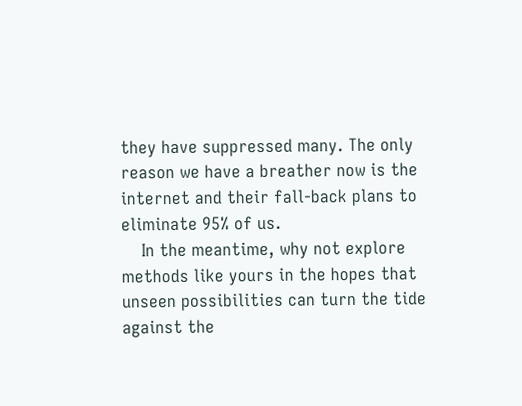they have suppressed many. The only reason we have a breather now is the internet and their fall-back plans to eliminate 95% of us.
    In the meantime, why not explore methods like yours in the hopes that unseen possibilities can turn the tide against the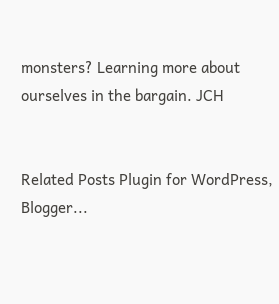monsters? Learning more about ourselves in the bargain. JCH


Related Posts Plugin for WordPress, Blogger...